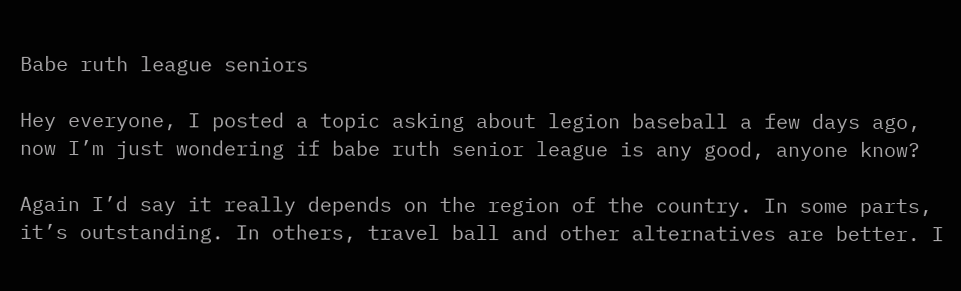Babe ruth league seniors

Hey everyone, I posted a topic asking about legion baseball a few days ago, now I’m just wondering if babe ruth senior league is any good, anyone know?

Again I’d say it really depends on the region of the country. In some parts, it’s outstanding. In others, travel ball and other alternatives are better. I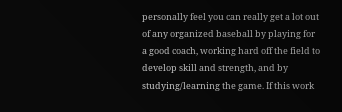personally feel you can really get a lot out of any organized baseball by playing for a good coach, working hard off the field to develop skill and strength, and by studying/learning the game. If this work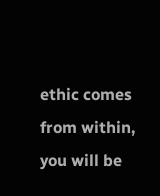ethic comes from within, you will be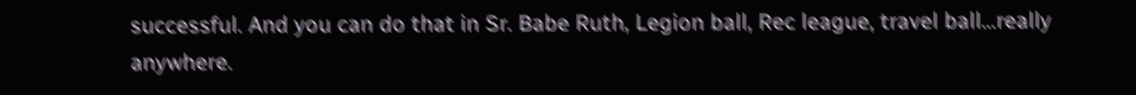successful. And you can do that in Sr. Babe Ruth, Legion ball, Rec league, travel ball…really anywhere.